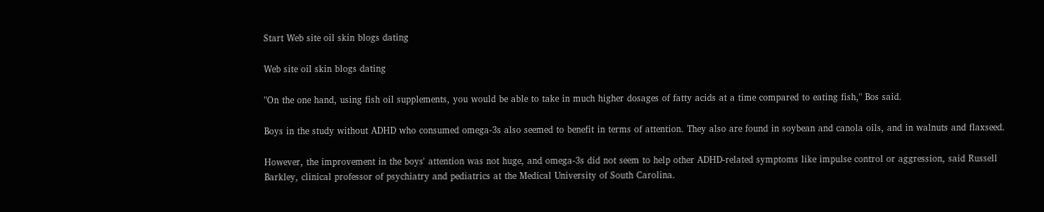Start Web site oil skin blogs dating

Web site oil skin blogs dating

"On the one hand, using fish oil supplements, you would be able to take in much higher dosages of fatty acids at a time compared to eating fish," Bos said.

Boys in the study without ADHD who consumed omega-3s also seemed to benefit in terms of attention. They also are found in soybean and canola oils, and in walnuts and flaxseed.

However, the improvement in the boys' attention was not huge, and omega-3s did not seem to help other ADHD-related symptoms like impulse control or aggression, said Russell Barkley, clinical professor of psychiatry and pediatrics at the Medical University of South Carolina.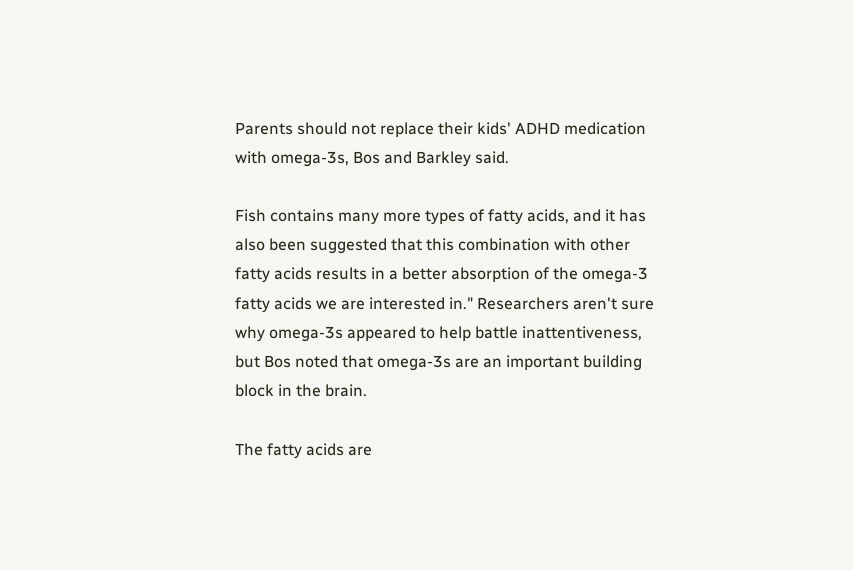Parents should not replace their kids' ADHD medication with omega-3s, Bos and Barkley said.

Fish contains many more types of fatty acids, and it has also been suggested that this combination with other fatty acids results in a better absorption of the omega-3 fatty acids we are interested in." Researchers aren't sure why omega-3s appeared to help battle inattentiveness, but Bos noted that omega-3s are an important building block in the brain.

The fatty acids are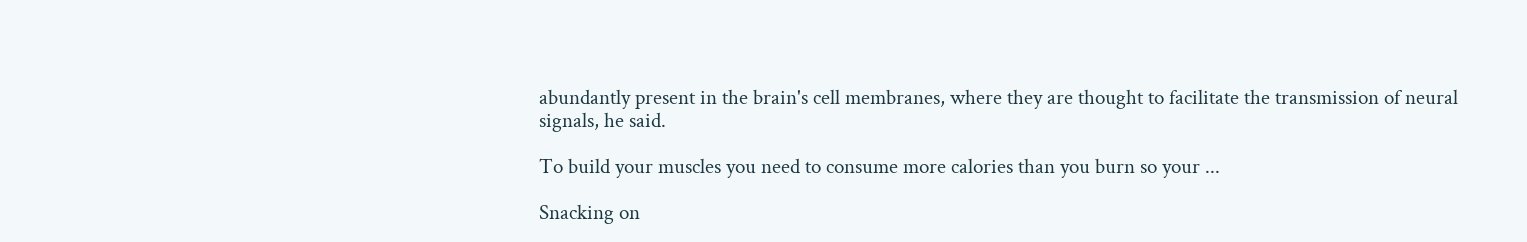abundantly present in the brain's cell membranes, where they are thought to facilitate the transmission of neural signals, he said.

To build your muscles you need to consume more calories than you burn so your ...

Snacking on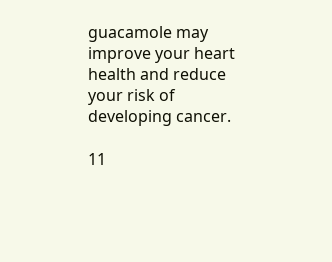guacamole may improve your heart health and reduce your risk of developing cancer.

11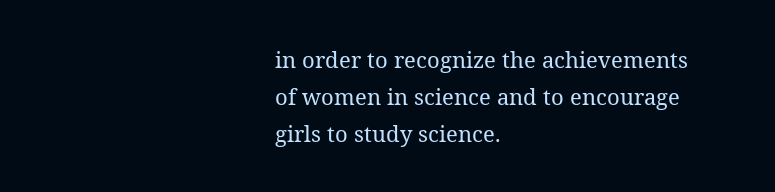in order to recognize the achievements of women in science and to encourage girls to study science.